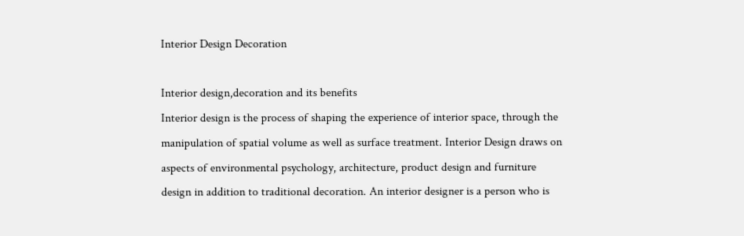Interior Design Decoration

Interior design,decoration and its benefits
Interior design is the process of shaping the experience of interior space, through the manipulation of spatial volume as well as surface treatment. Interior Design draws on aspects of environmental psychology, architecture, product design and furniture design in addition to traditional decoration. An interior designer is a person who is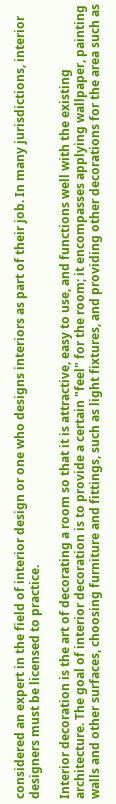considered an expert in the field of interior design or one who designs interiors as part of their job. In many jurisdictions, interior designers must be licensed to practice.

Interior decoration is the art of decorating a room so that it is attractive, easy to use, and functions well with the existing architecture. The goal of interior decoration is to provide a certain "feel" for the room; it encompasses applying wallpaper, painting walls and other surfaces, choosing furniture and fittings, such as light fixtures, and providing other decorations for the area such as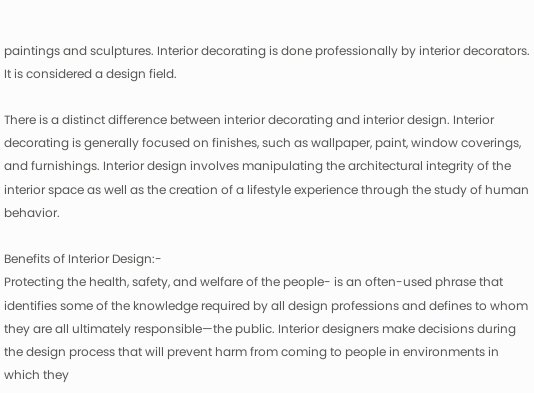paintings and sculptures. Interior decorating is done professionally by interior decorators. It is considered a design field.

There is a distinct difference between interior decorating and interior design. Interior decorating is generally focused on finishes, such as wallpaper, paint, window coverings, and furnishings. Interior design involves manipulating the architectural integrity of the interior space as well as the creation of a lifestyle experience through the study of human behavior.

Benefits of Interior Design:-
Protecting the health, safety, and welfare of the people- is an often-used phrase that identifies some of the knowledge required by all design professions and defines to whom they are all ultimately responsible—the public. Interior designers make decisions during the design process that will prevent harm from coming to people in environments in which they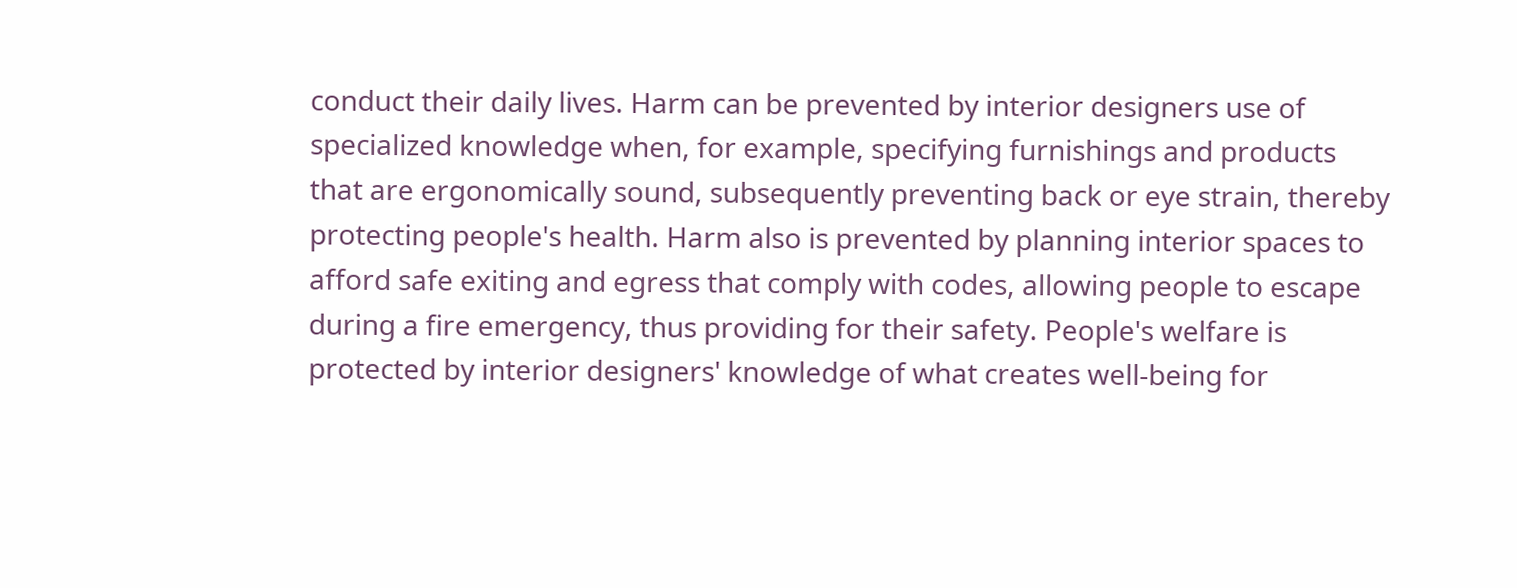conduct their daily lives. Harm can be prevented by interior designers use of specialized knowledge when, for example, specifying furnishings and products that are ergonomically sound, subsequently preventing back or eye strain, thereby protecting people's health. Harm also is prevented by planning interior spaces to afford safe exiting and egress that comply with codes, allowing people to escape during a fire emergency, thus providing for their safety. People's welfare is protected by interior designers' knowledge of what creates well-being for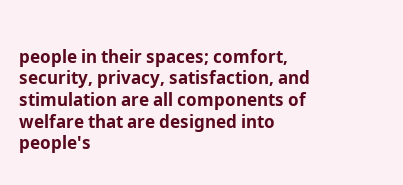people in their spaces; comfort, security, privacy, satisfaction, and stimulation are all components of welfare that are designed into people's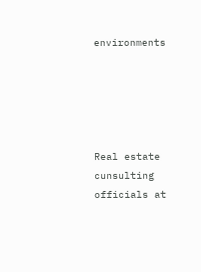environments





Real estate cunsulting officials at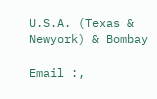U.S.A. (Texas & Newyork) & Bombay

Email :,